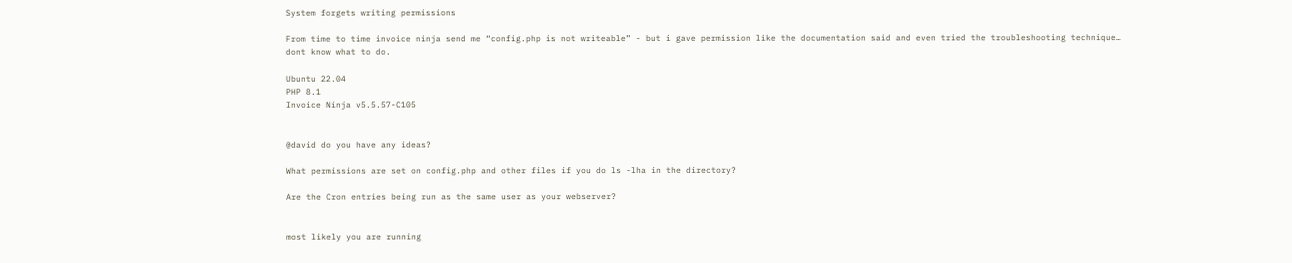System forgets writing permissions

From time to time invoice ninja send me “config.php is not writeable” - but i gave permission like the documentation said and even tried the troubleshooting technique…
dont know what to do.

Ubuntu 22.04
PHP 8.1
Invoice Ninja v5.5.57-C105


@david do you have any ideas?

What permissions are set on config.php and other files if you do ls -lha in the directory?

Are the Cron entries being run as the same user as your webserver?


most likely you are running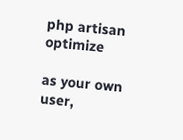php artisan optimize

as your own user,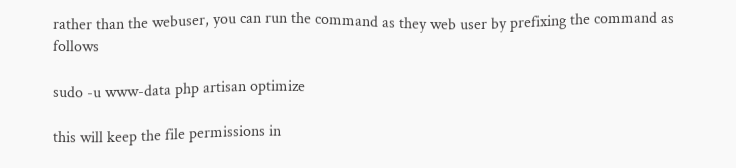rather than the webuser, you can run the command as they web user by prefixing the command as follows

sudo -u www-data php artisan optimize

this will keep the file permissions in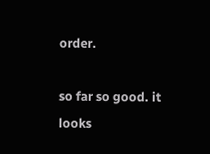order.

so far so good. it looks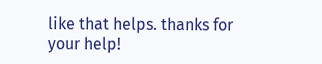like that helps. thanks for your help!